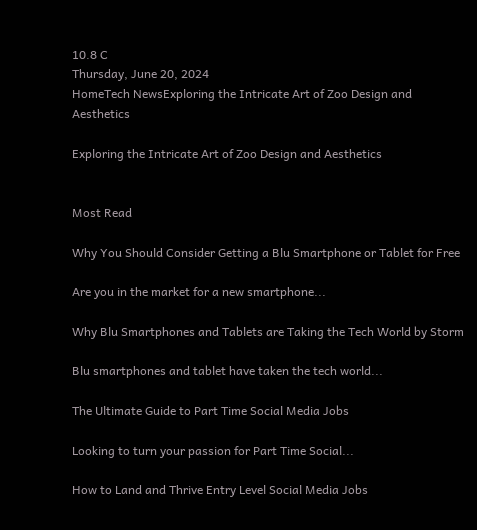10.8 C
Thursday, June 20, 2024
HomeTech NewsExploring the Intricate Art of Zoo Design and Aesthetics

Exploring the Intricate Art of Zoo Design and Aesthetics


Most Read

Why You Should Consider Getting a Blu Smartphone or Tablet for Free

Are you in the market for a new smartphone...

Why Blu Smartphones and Tablets are Taking the Tech World by Storm

Blu smartphones and tablet have taken the tech world...

The Ultimate Guide to Part Time Social Media Jobs

Looking to turn your passion for Part Time Social...

How to Land and Thrive Entry Level Social Media Jobs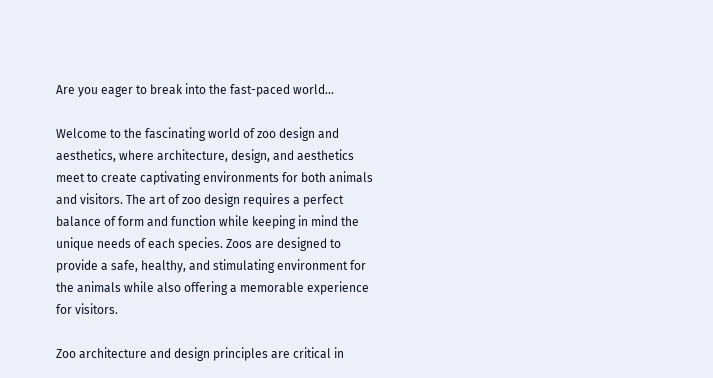Are you eager to break into the fast-paced world...

Welcome to the fascinating world of zoo design and aesthetics, where architecture, design, and aesthetics meet to create captivating environments for both animals and visitors. The art of zoo design requires a perfect balance of form and function while keeping in mind the unique needs of each species. Zoos are designed to provide a safe, healthy, and stimulating environment for the animals while also offering a memorable experience for visitors.

Zoo architecture and design principles are critical in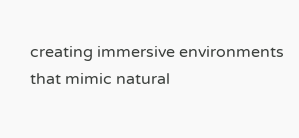creating immersive environments that mimic natural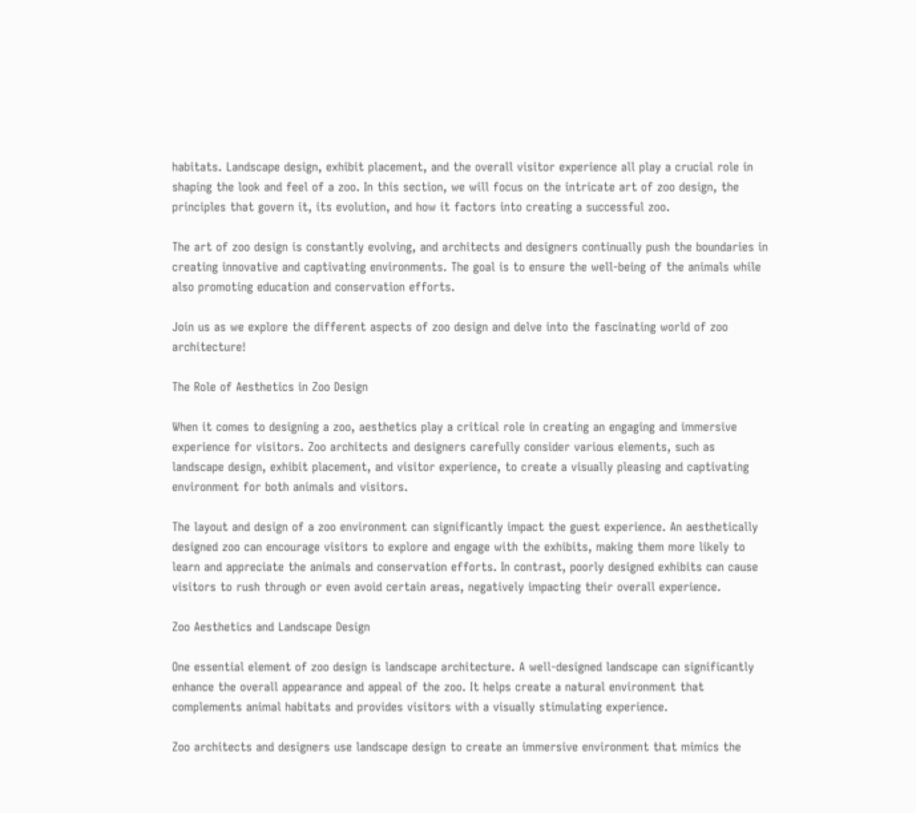habitats. Landscape design, exhibit placement, and the overall visitor experience all play a crucial role in shaping the look and feel of a zoo. In this section, we will focus on the intricate art of zoo design, the principles that govern it, its evolution, and how it factors into creating a successful zoo.

The art of zoo design is constantly evolving, and architects and designers continually push the boundaries in creating innovative and captivating environments. The goal is to ensure the well-being of the animals while also promoting education and conservation efforts.

Join us as we explore the different aspects of zoo design and delve into the fascinating world of zoo architecture!

The Role of Aesthetics in Zoo Design

When it comes to designing a zoo, aesthetics play a critical role in creating an engaging and immersive experience for visitors. Zoo architects and designers carefully consider various elements, such as landscape design, exhibit placement, and visitor experience, to create a visually pleasing and captivating environment for both animals and visitors.

The layout and design of a zoo environment can significantly impact the guest experience. An aesthetically designed zoo can encourage visitors to explore and engage with the exhibits, making them more likely to learn and appreciate the animals and conservation efforts. In contrast, poorly designed exhibits can cause visitors to rush through or even avoid certain areas, negatively impacting their overall experience.

Zoo Aesthetics and Landscape Design

One essential element of zoo design is landscape architecture. A well-designed landscape can significantly enhance the overall appearance and appeal of the zoo. It helps create a natural environment that complements animal habitats and provides visitors with a visually stimulating experience.

Zoo architects and designers use landscape design to create an immersive environment that mimics the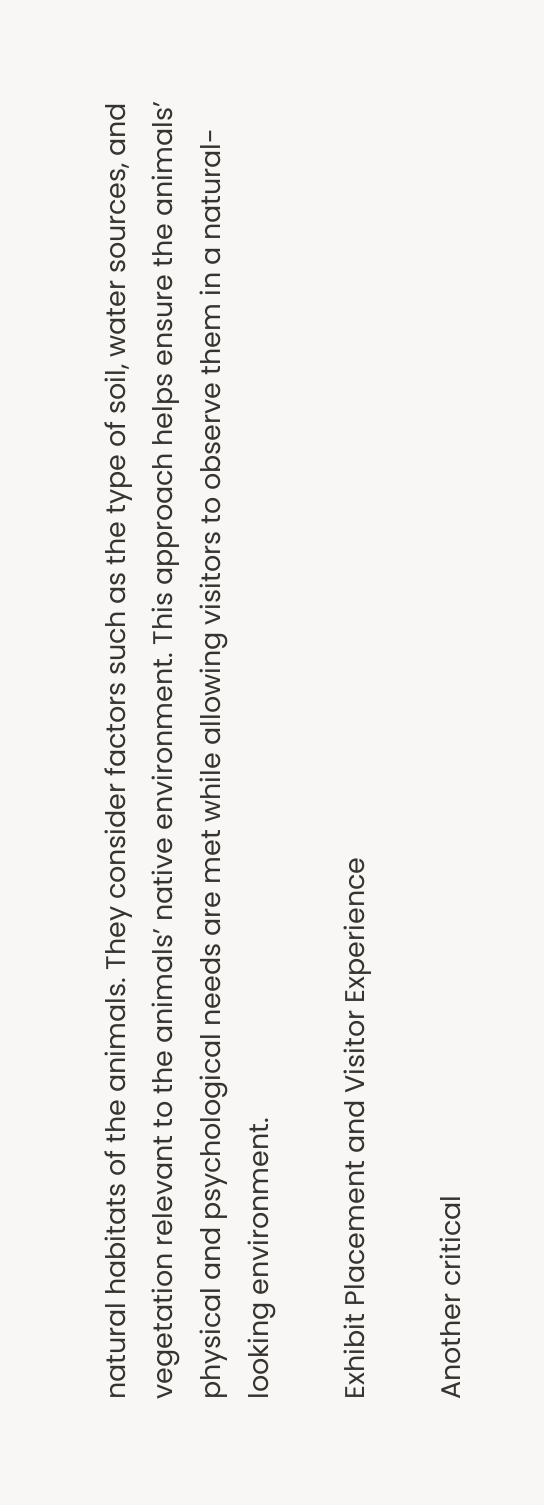natural habitats of the animals. They consider factors such as the type of soil, water sources, and vegetation relevant to the animals’ native environment. This approach helps ensure the animals’ physical and psychological needs are met while allowing visitors to observe them in a natural-looking environment.

Exhibit Placement and Visitor Experience

Another critical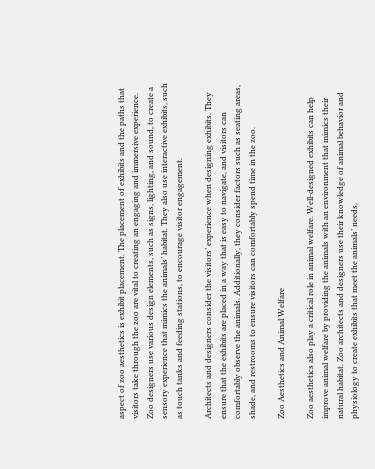aspect of zoo aesthetics is exhibit placement. The placement of exhibits and the paths that visitors take through the zoo are vital to creating an engaging and immersive experience. Zoo designers use various design elements, such as signs, lighting, and sound, to create a sensory experience that mimics the animals’ habitat. They also use interactive exhibits, such as touch tanks and feeding stations, to encourage visitor engagement.

Architects and designers consider the visitors’ experience when designing exhibits. They ensure that the exhibits are placed in a way that is easy to navigate, and visitors can comfortably observe the animals. Additionally, they consider factors such as seating areas, shade, and restrooms to ensure visitors can comfortably spend time in the zoo.

Zoo Aesthetics and Animal Welfare

Zoo aesthetics also play a critical role in animal welfare. Well-designed exhibits can help improve animal welfare by providing the animals with an environment that mimics their natural habitat. Zoo architects and designers use their knowledge of animal behavior and physiology to create exhibits that meet the animals’ needs,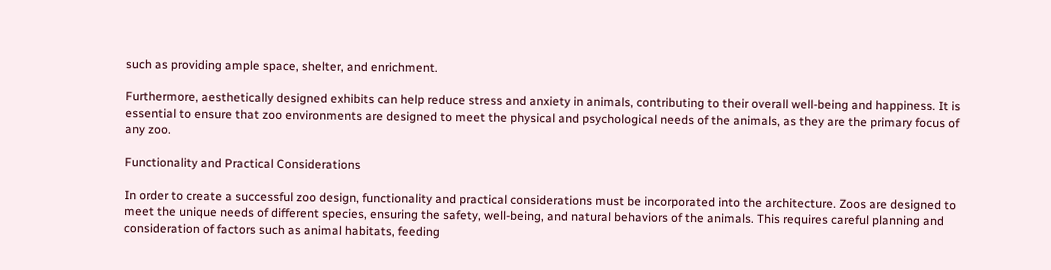such as providing ample space, shelter, and enrichment.

Furthermore, aesthetically designed exhibits can help reduce stress and anxiety in animals, contributing to their overall well-being and happiness. It is essential to ensure that zoo environments are designed to meet the physical and psychological needs of the animals, as they are the primary focus of any zoo.

Functionality and Practical Considerations

In order to create a successful zoo design, functionality and practical considerations must be incorporated into the architecture. Zoos are designed to meet the unique needs of different species, ensuring the safety, well-being, and natural behaviors of the animals. This requires careful planning and consideration of factors such as animal habitats, feeding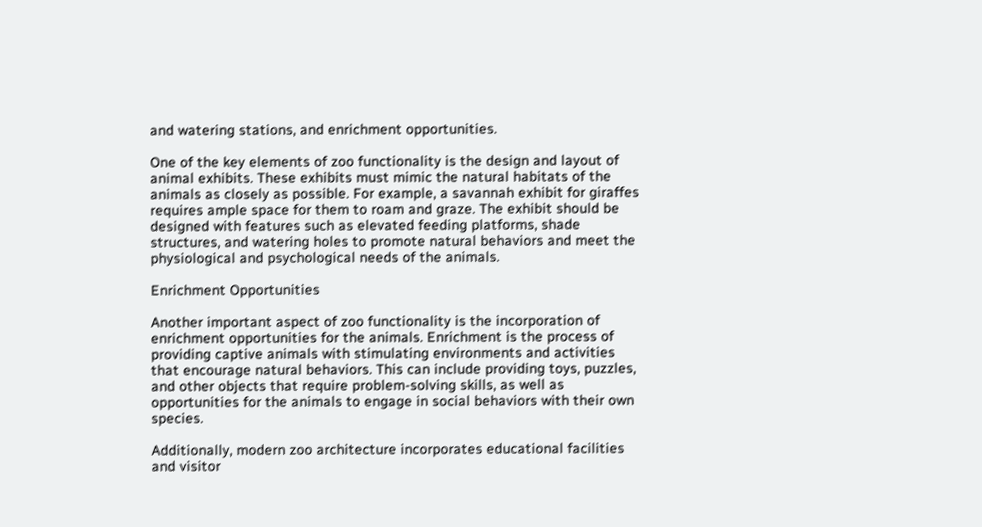and watering stations, and enrichment opportunities.

One of the key elements of zoo functionality is the design and layout of animal exhibits. These exhibits must mimic the natural habitats of the animals as closely as possible. For example, a savannah exhibit for giraffes requires ample space for them to roam and graze. The exhibit should be designed with features such as elevated feeding platforms, shade structures, and watering holes to promote natural behaviors and meet the physiological and psychological needs of the animals.

Enrichment Opportunities

Another important aspect of zoo functionality is the incorporation of enrichment opportunities for the animals. Enrichment is the process of providing captive animals with stimulating environments and activities that encourage natural behaviors. This can include providing toys, puzzles, and other objects that require problem-solving skills, as well as opportunities for the animals to engage in social behaviors with their own species.

Additionally, modern zoo architecture incorporates educational facilities and visitor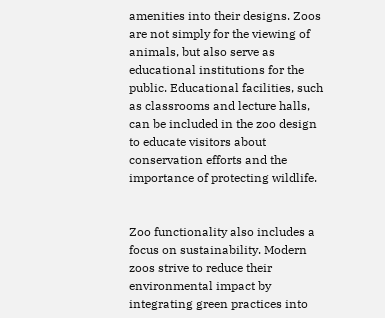amenities into their designs. Zoos are not simply for the viewing of animals, but also serve as educational institutions for the public. Educational facilities, such as classrooms and lecture halls, can be included in the zoo design to educate visitors about conservation efforts and the importance of protecting wildlife.


Zoo functionality also includes a focus on sustainability. Modern zoos strive to reduce their environmental impact by integrating green practices into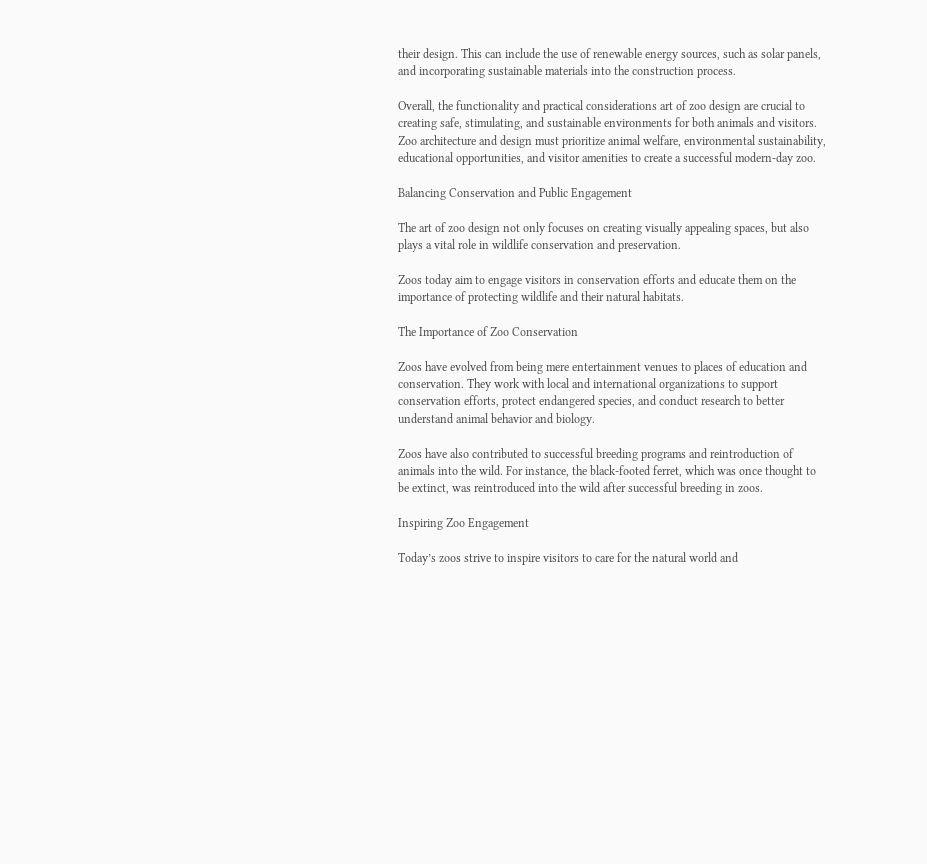their design. This can include the use of renewable energy sources, such as solar panels, and incorporating sustainable materials into the construction process.

Overall, the functionality and practical considerations art of zoo design are crucial to creating safe, stimulating, and sustainable environments for both animals and visitors. Zoo architecture and design must prioritize animal welfare, environmental sustainability, educational opportunities, and visitor amenities to create a successful modern-day zoo.

Balancing Conservation and Public Engagement

The art of zoo design not only focuses on creating visually appealing spaces, but also plays a vital role in wildlife conservation and preservation.

Zoos today aim to engage visitors in conservation efforts and educate them on the importance of protecting wildlife and their natural habitats.

The Importance of Zoo Conservation

Zoos have evolved from being mere entertainment venues to places of education and conservation. They work with local and international organizations to support conservation efforts, protect endangered species, and conduct research to better understand animal behavior and biology.

Zoos have also contributed to successful breeding programs and reintroduction of animals into the wild. For instance, the black-footed ferret, which was once thought to be extinct, was reintroduced into the wild after successful breeding in zoos.

Inspiring Zoo Engagement

Today’s zoos strive to inspire visitors to care for the natural world and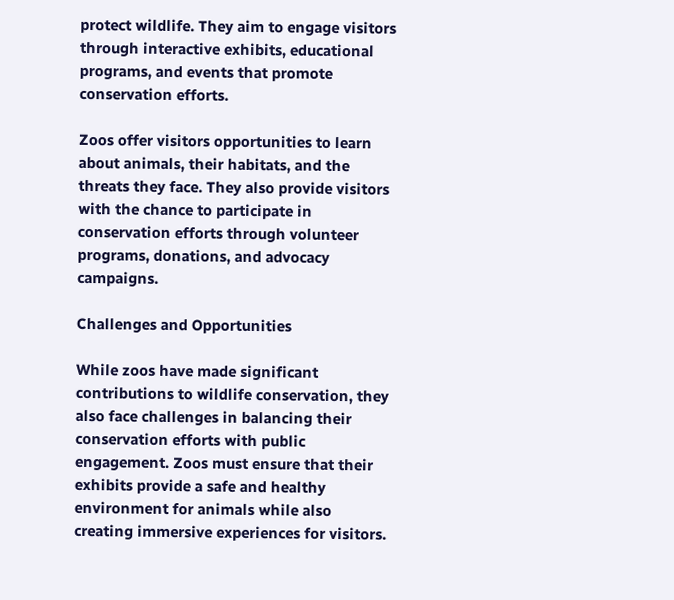protect wildlife. They aim to engage visitors through interactive exhibits, educational programs, and events that promote conservation efforts.

Zoos offer visitors opportunities to learn about animals, their habitats, and the threats they face. They also provide visitors with the chance to participate in conservation efforts through volunteer programs, donations, and advocacy campaigns.

Challenges and Opportunities

While zoos have made significant contributions to wildlife conservation, they also face challenges in balancing their conservation efforts with public engagement. Zoos must ensure that their exhibits provide a safe and healthy environment for animals while also creating immersive experiences for visitors.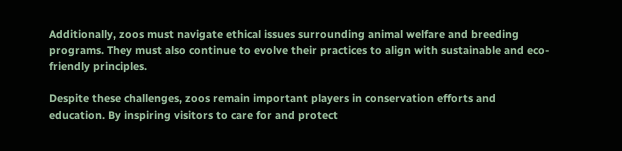Additionally, zoos must navigate ethical issues surrounding animal welfare and breeding programs. They must also continue to evolve their practices to align with sustainable and eco-friendly principles.

Despite these challenges, zoos remain important players in conservation efforts and education. By inspiring visitors to care for and protect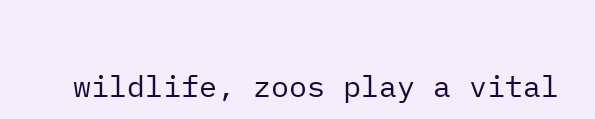wildlife, zoos play a vital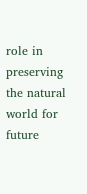role in preserving the natural world for future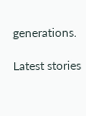generations.

Latest stories